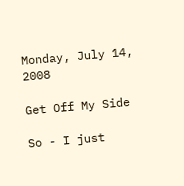Monday, July 14, 2008

Get Off My Side

So - I just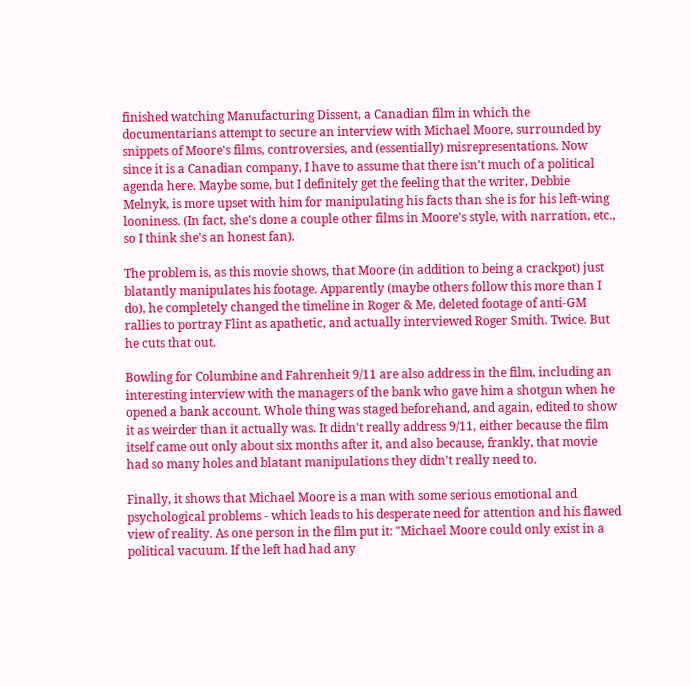finished watching Manufacturing Dissent, a Canadian film in which the documentarians attempt to secure an interview with Michael Moore, surrounded by snippets of Moore's films, controversies, and (essentially) misrepresentations. Now since it is a Canadian company, I have to assume that there isn't much of a political agenda here. Maybe some, but I definitely get the feeling that the writer, Debbie Melnyk, is more upset with him for manipulating his facts than she is for his left-wing looniness. (In fact, she's done a couple other films in Moore's style, with narration, etc., so I think she's an honest fan).

The problem is, as this movie shows, that Moore (in addition to being a crackpot) just blatantly manipulates his footage. Apparently (maybe others follow this more than I do), he completely changed the timeline in Roger & Me, deleted footage of anti-GM rallies to portray Flint as apathetic, and actually interviewed Roger Smith. Twice. But he cuts that out.

Bowling for Columbine and Fahrenheit 9/11 are also address in the film, including an interesting interview with the managers of the bank who gave him a shotgun when he opened a bank account. Whole thing was staged beforehand, and again, edited to show it as weirder than it actually was. It didn't really address 9/11, either because the film itself came out only about six months after it, and also because, frankly, that movie had so many holes and blatant manipulations they didn't really need to.

Finally, it shows that Michael Moore is a man with some serious emotional and psychological problems - which leads to his desperate need for attention and his flawed view of reality. As one person in the film put it: "Michael Moore could only exist in a political vacuum. If the left had had any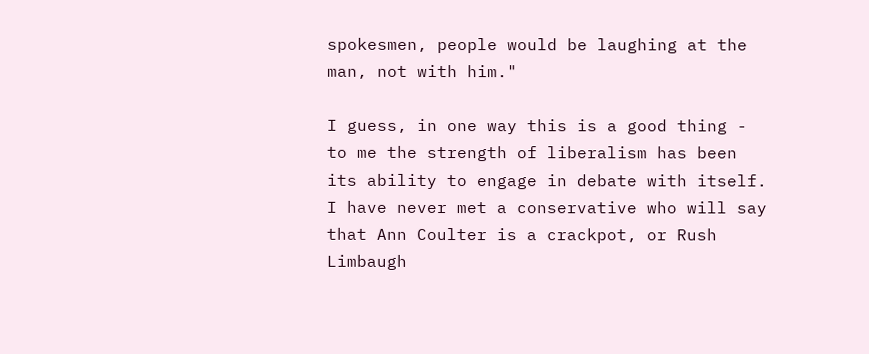spokesmen, people would be laughing at the man, not with him."

I guess, in one way this is a good thing - to me the strength of liberalism has been its ability to engage in debate with itself. I have never met a conservative who will say that Ann Coulter is a crackpot, or Rush Limbaugh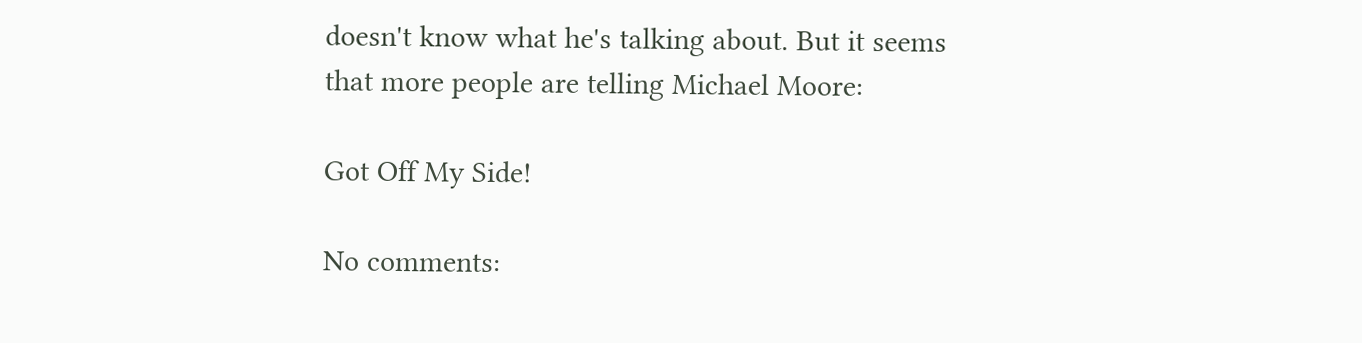doesn't know what he's talking about. But it seems that more people are telling Michael Moore:

Got Off My Side!

No comments: